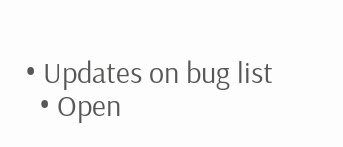• Updates on bug list
  • Open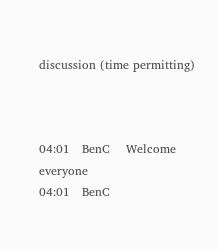discussion (time permitting)



04:01   BenC    Welcome everyone
04:01   BenC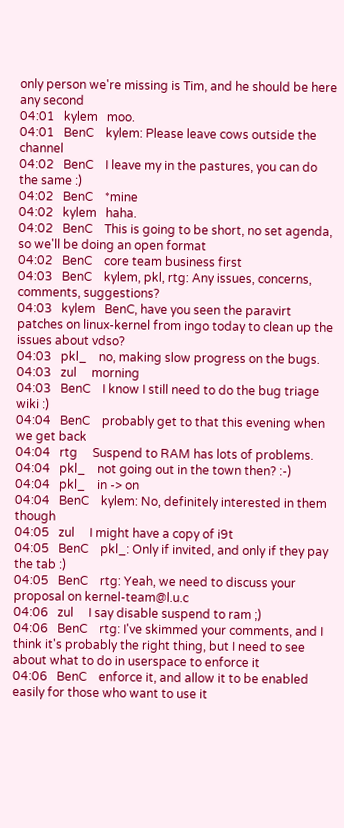only person we're missing is Tim, and he should be here any second
04:01   kylem   moo.
04:01   BenC    kylem: Please leave cows outside the channel
04:02   BenC    I leave my in the pastures, you can do the same :)
04:02   BenC    *mine
04:02   kylem   haha.
04:02   BenC    This is going to be short, no set agenda, so we'll be doing an open format
04:02   BenC    core team business first
04:03   BenC    kylem, pkl, rtg: Any issues, concerns, comments, suggestions?
04:03   kylem   BenC, have you seen the paravirt patches on linux-kernel from ingo today to clean up the issues about vdso?
04:03   pkl_    no, making slow progress on the bugs.
04:03   zul     morning
04:03   BenC    I know I still need to do the bug triage wiki :)
04:04   BenC    probably get to that this evening when we get back
04:04   rtg     Suspend to RAM has lots of problems.
04:04   pkl_    not going out in the town then? :-)
04:04   pkl_    in -> on
04:04   BenC    kylem: No, definitely interested in them though
04:05   zul     I might have a copy of i9t
04:05   BenC    pkl_: Only if invited, and only if they pay the tab :)
04:05   BenC    rtg: Yeah, we need to discuss your proposal on kernel-team@l.u.c
04:06   zul     I say disable suspend to ram ;)
04:06   BenC    rtg: I've skimmed your comments, and I think it's probably the right thing, but I need to see about what to do in userspace to enforce it
04:06   BenC    enforce it, and allow it to be enabled easily for those who want to use it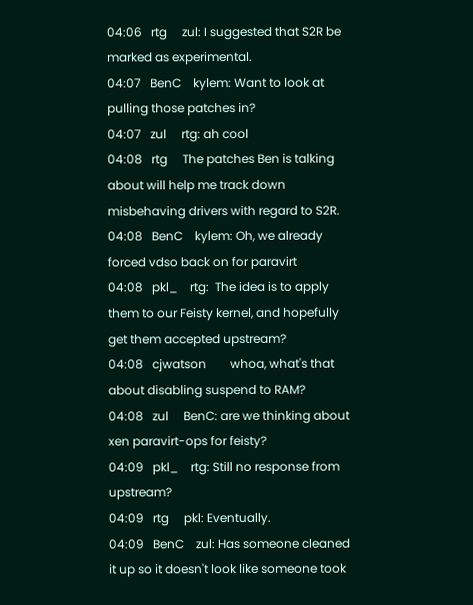04:06   rtg     zul: I suggested that S2R be marked as experimental.
04:07   BenC    kylem: Want to look at pulling those patches in?
04:07   zul     rtg: ah cool
04:08   rtg     The patches Ben is talking about will help me track down misbehaving drivers with regard to S2R.
04:08   BenC    kylem: Oh, we already forced vdso back on for paravirt
04:08   pkl_    rtg:  The idea is to apply them to our Feisty kernel, and hopefully get them accepted upstream?
04:08   cjwatson        whoa, what's that about disabling suspend to RAM?
04:08   zul     BenC: are we thinking about xen paravirt-ops for feisty?
04:09   pkl_    rtg: Still no response from upstream?
04:09   rtg     pkl: Eventually.
04:09   BenC    zul: Has someone cleaned it up so it doesn't look like someone took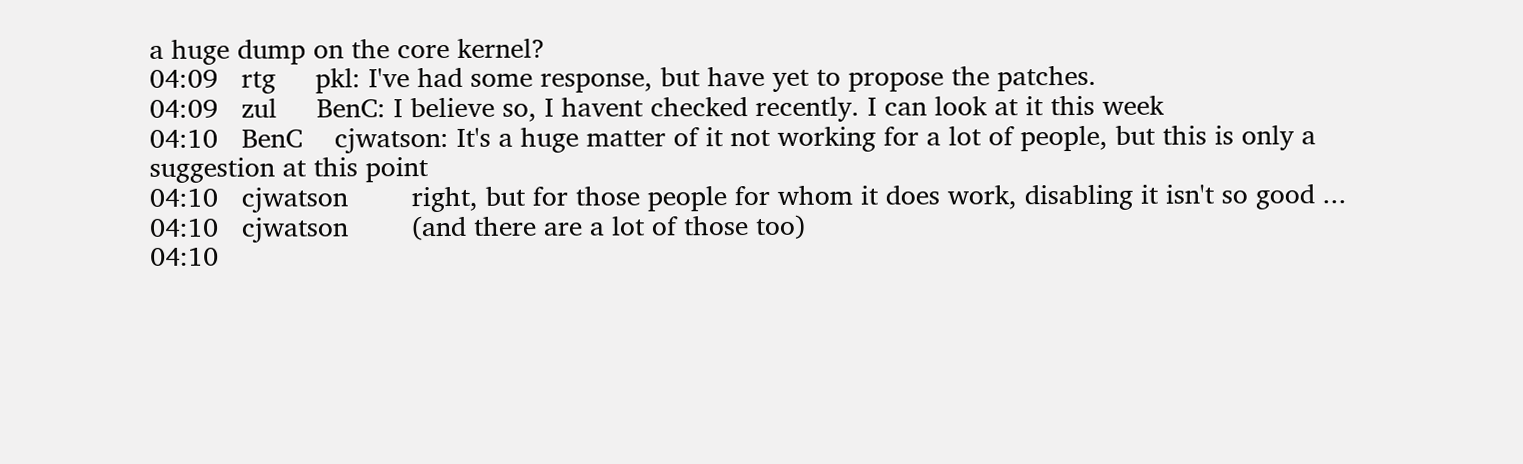a huge dump on the core kernel?
04:09   rtg     pkl: I've had some response, but have yet to propose the patches.
04:09   zul     BenC: I believe so, I havent checked recently. I can look at it this week
04:10   BenC    cjwatson: It's a huge matter of it not working for a lot of people, but this is only a suggestion at this point
04:10   cjwatson        right, but for those people for whom it does work, disabling it isn't so good ...
04:10   cjwatson        (and there are a lot of those too)
04:10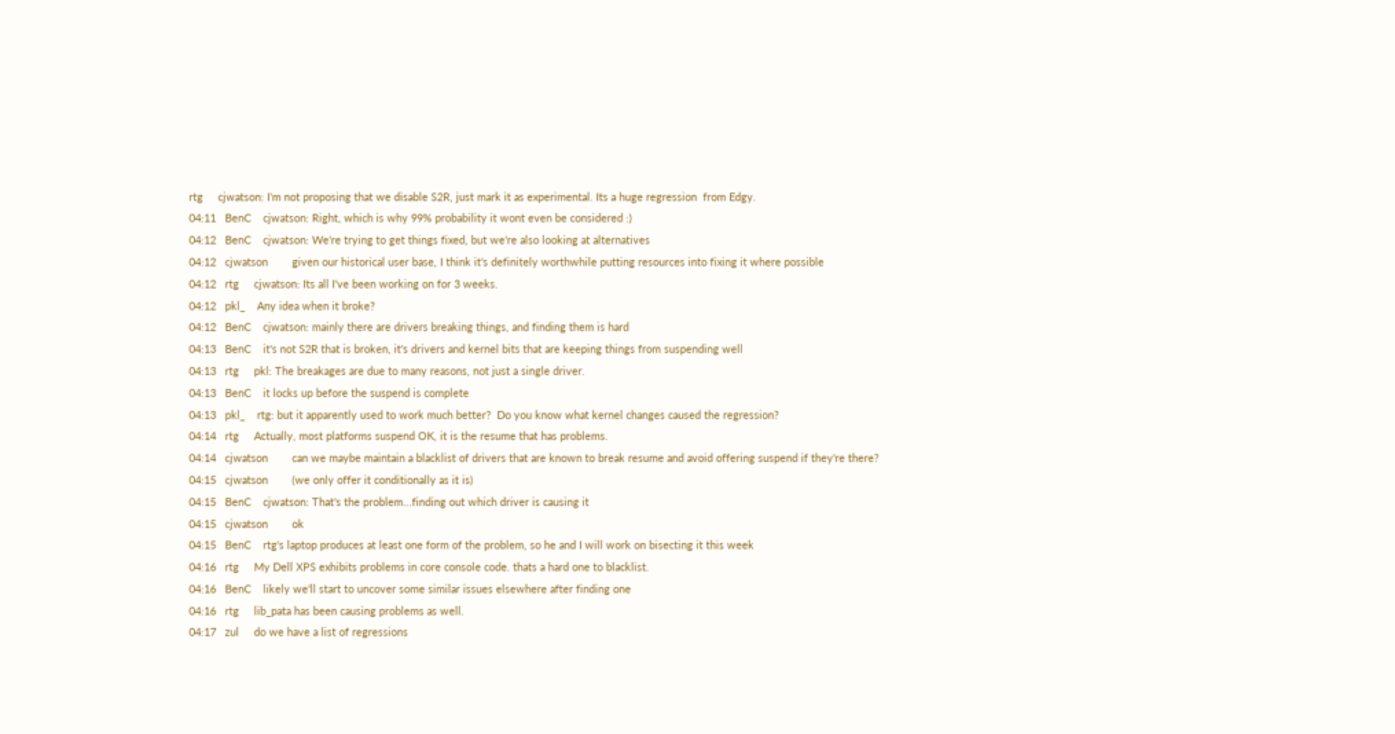rtg     cjwatson: I'm not proposing that we disable S2R, just mark it as experimental. Its a huge regression  from Edgy.
04:11   BenC    cjwatson: Right, which is why 99% probability it wont even be considered :)
04:12   BenC    cjwatson: We're trying to get things fixed, but we're also looking at alternatives
04:12   cjwatson        given our historical user base, I think it's definitely worthwhile putting resources into fixing it where possible
04:12   rtg     cjwatson: Its all I've been working on for 3 weeks.
04:12   pkl_    Any idea when it broke?
04:12   BenC    cjwatson: mainly there are drivers breaking things, and finding them is hard
04:13   BenC    it's not S2R that is broken, it's drivers and kernel bits that are keeping things from suspending well
04:13   rtg     pkl: The breakages are due to many reasons, not just a single driver.
04:13   BenC    it locks up before the suspend is complete
04:13   pkl_    rtg: but it apparently used to work much better?  Do you know what kernel changes caused the regression?
04:14   rtg     Actually, most platforms suspend OK, it is the resume that has problems.
04:14   cjwatson        can we maybe maintain a blacklist of drivers that are known to break resume and avoid offering suspend if they're there?
04:15   cjwatson        (we only offer it conditionally as it is)
04:15   BenC    cjwatson: That's the problem...finding out which driver is causing it
04:15   cjwatson        ok
04:15   BenC    rtg's laptop produces at least one form of the problem, so he and I will work on bisecting it this week
04:16   rtg     My Dell XPS exhibits problems in core console code. thats a hard one to blacklist.
04:16   BenC    likely we'll start to uncover some similar issues elsewhere after finding one
04:16   rtg     lib_pata has been causing problems as well.
04:17   zul     do we have a list of regressions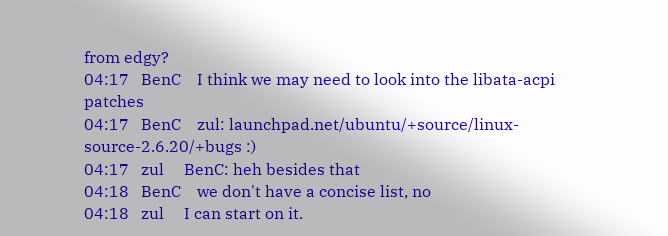from edgy?
04:17   BenC    I think we may need to look into the libata-acpi patches
04:17   BenC    zul: launchpad.net/ubuntu/+source/linux-source-2.6.20/+bugs :)
04:17   zul     BenC: heh besides that
04:18   BenC    we don't have a concise list, no
04:18   zul     I can start on it.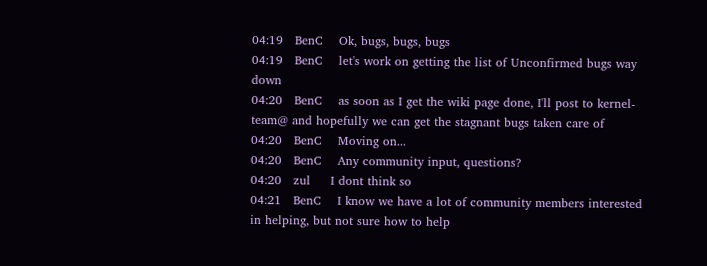04:19   BenC    Ok, bugs, bugs, bugs
04:19   BenC    let's work on getting the list of Unconfirmed bugs way down
04:20   BenC    as soon as I get the wiki page done, I'll post to kernel-team@ and hopefully we can get the stagnant bugs taken care of
04:20   BenC    Moving on...
04:20   BenC    Any community input, questions?
04:20   zul     I dont think so
04:21   BenC    I know we have a lot of community members interested in helping, but not sure how to help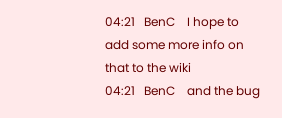04:21   BenC    I hope to add some more info on that to the wiki
04:21   BenC    and the bug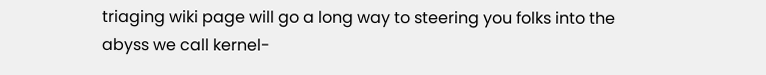triaging wiki page will go a long way to steering you folks into the abyss we call kernel-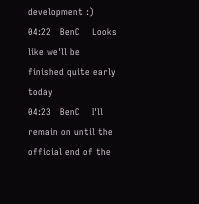development :)
04:22   BenC    Looks like we'll be finished quite early today
04:23   BenC    I'll remain on until the official end of the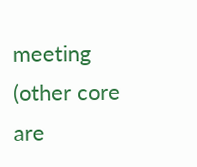meeting (other core are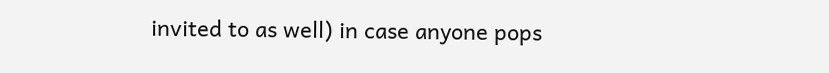invited to as well) in case anyone pops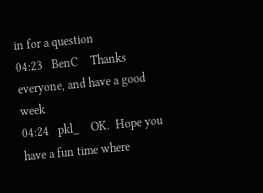in for a question
04:23   BenC    Thanks everyone, and have a good week
04:24   pkl_    OK.  Hope you have a fun time where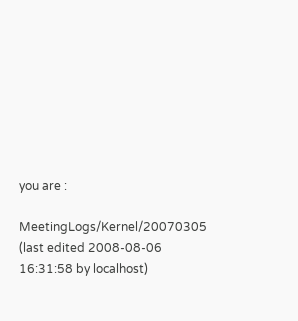you are :

MeetingLogs/Kernel/20070305 (last edited 2008-08-06 16:31:58 by localhost)